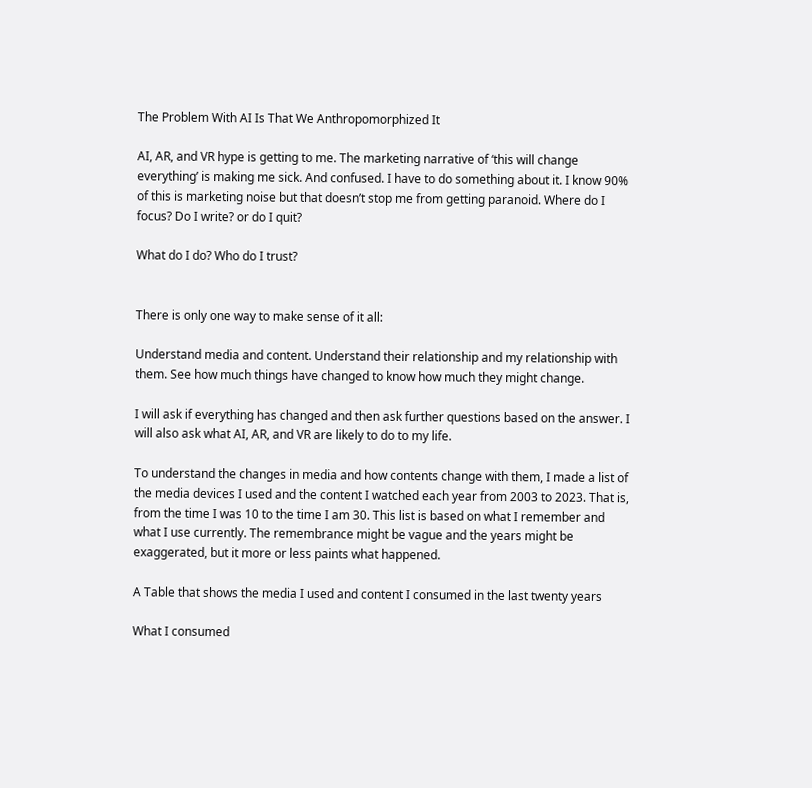The Problem With AI Is That We Anthropomorphized It

AI, AR, and VR hype is getting to me. The marketing narrative of ‘this will change everything’ is making me sick. And confused. I have to do something about it. I know 90% of this is marketing noise but that doesn’t stop me from getting paranoid. Where do I focus? Do I write? or do I quit?

What do I do? Who do I trust?


There is only one way to make sense of it all:

Understand media and content. Understand their relationship and my relationship with them. See how much things have changed to know how much they might change.

I will ask if everything has changed and then ask further questions based on the answer. I will also ask what AI, AR, and VR are likely to do to my life.

To understand the changes in media and how contents change with them, I made a list of the media devices I used and the content I watched each year from 2003 to 2023. That is, from the time I was 10 to the time I am 30. This list is based on what I remember and what I use currently. The remembrance might be vague and the years might be exaggerated, but it more or less paints what happened.

A Table that shows the media I used and content I consumed in the last twenty years

What I consumed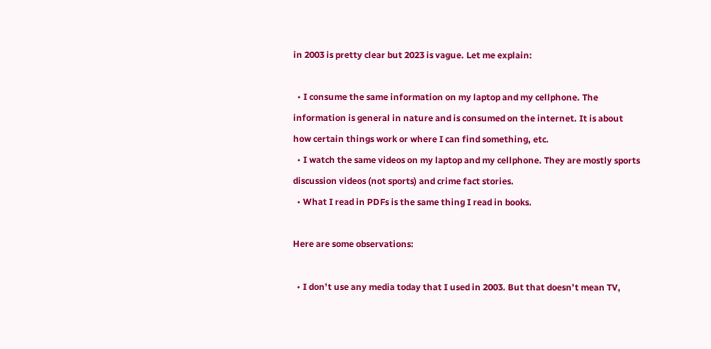in 2003 is pretty clear but 2023 is vague. Let me explain:

  • I consume the same information on my laptop and my cellphone. The information is general in nature and is consumed on the internet. It is about how certain things work or where I can find something, etc.
  • I watch the same videos on my laptop and my cellphone. They are mostly sports discussion videos (not sports) and crime fact stories.
  • What I read in PDFs is the same thing I read in books.

Here are some observations:

  • I don’t use any media today that I used in 2003. But that doesn’t mean TV,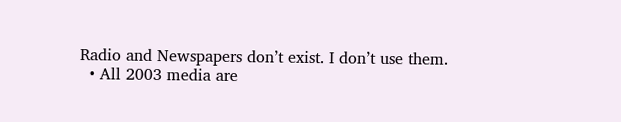Radio and Newspapers don’t exist. I don’t use them.
  • All 2003 media are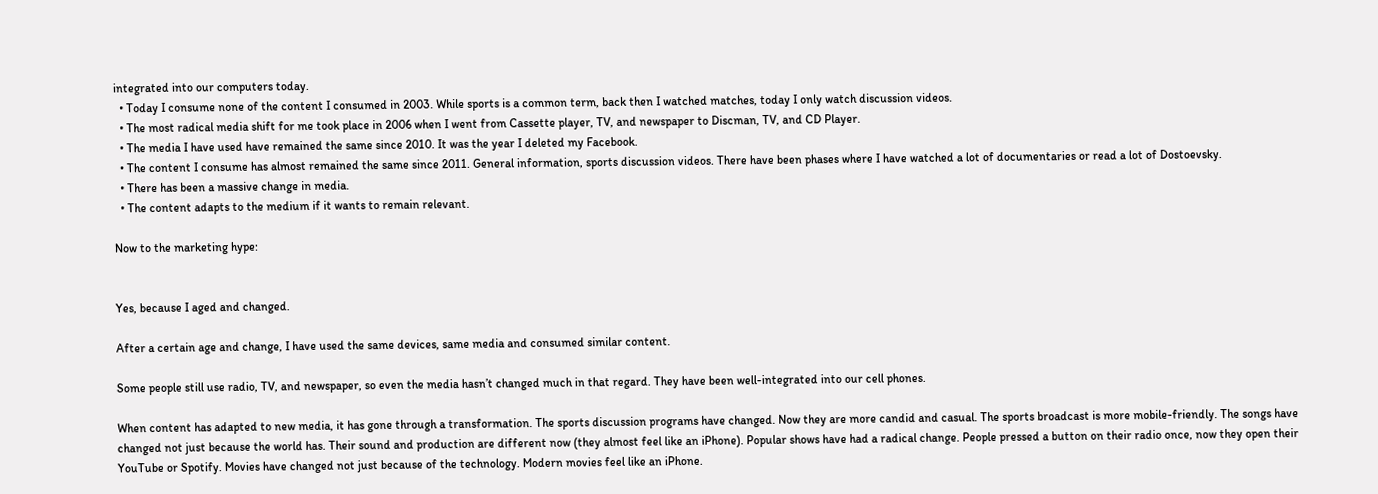integrated into our computers today.
  • Today I consume none of the content I consumed in 2003. While sports is a common term, back then I watched matches, today I only watch discussion videos.
  • The most radical media shift for me took place in 2006 when I went from Cassette player, TV, and newspaper to Discman, TV, and CD Player.
  • The media I have used have remained the same since 2010. It was the year I deleted my Facebook.
  • The content I consume has almost remained the same since 2011. General information, sports discussion videos. There have been phases where I have watched a lot of documentaries or read a lot of Dostoevsky.
  • There has been a massive change in media.
  • The content adapts to the medium if it wants to remain relevant.

Now to the marketing hype:


Yes, because I aged and changed.

After a certain age and change, I have used the same devices, same media and consumed similar content.

Some people still use radio, TV, and newspaper, so even the media hasn’t changed much in that regard. They have been well-integrated into our cell phones.

When content has adapted to new media, it has gone through a transformation. The sports discussion programs have changed. Now they are more candid and casual. The sports broadcast is more mobile-friendly. The songs have changed not just because the world has. Their sound and production are different now (they almost feel like an iPhone). Popular shows have had a radical change. People pressed a button on their radio once, now they open their YouTube or Spotify. Movies have changed not just because of the technology. Modern movies feel like an iPhone.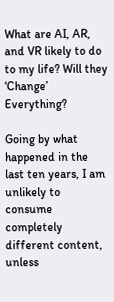What are AI, AR, and VR likely to do to my life? Will they ‘Change’ Everything?

Going by what happened in the last ten years, I am unlikely to consume completely different content, unless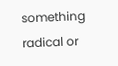something radical or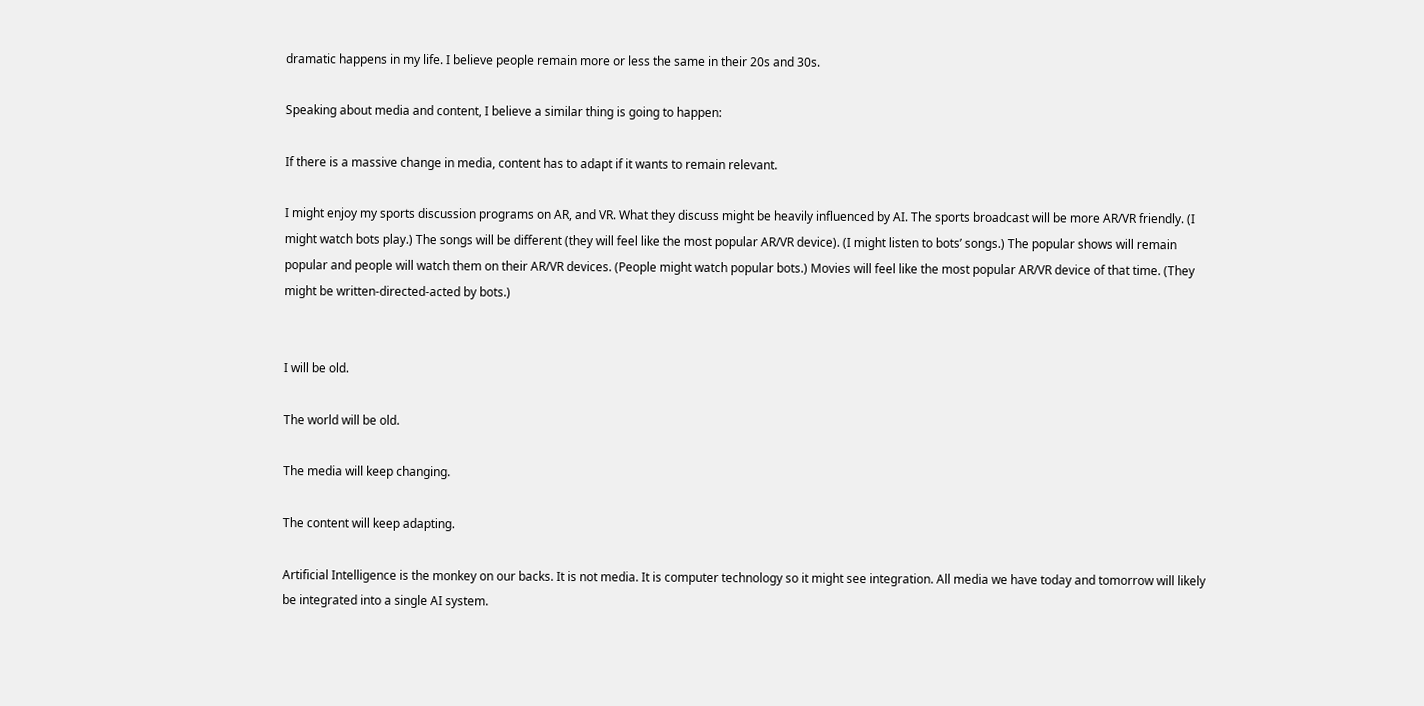dramatic happens in my life. I believe people remain more or less the same in their 20s and 30s.

Speaking about media and content, I believe a similar thing is going to happen:

If there is a massive change in media, content has to adapt if it wants to remain relevant.

I might enjoy my sports discussion programs on AR, and VR. What they discuss might be heavily influenced by AI. The sports broadcast will be more AR/VR friendly. (I might watch bots play.) The songs will be different (they will feel like the most popular AR/VR device). (I might listen to bots’ songs.) The popular shows will remain popular and people will watch them on their AR/VR devices. (People might watch popular bots.) Movies will feel like the most popular AR/VR device of that time. (They might be written-directed-acted by bots.)


I will be old.

The world will be old.

The media will keep changing.

The content will keep adapting.

Artificial Intelligence is the monkey on our backs. It is not media. It is computer technology so it might see integration. All media we have today and tomorrow will likely be integrated into a single AI system.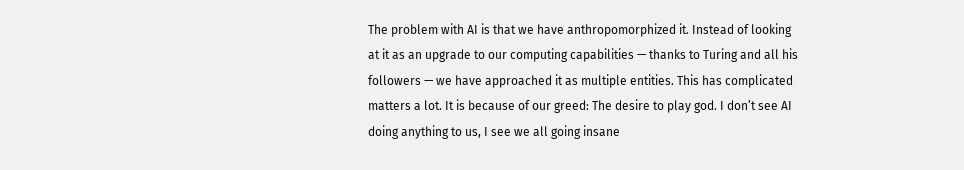The problem with AI is that we have anthropomorphized it. Instead of looking at it as an upgrade to our computing capabilities — thanks to Turing and all his followers — we have approached it as multiple entities. This has complicated matters a lot. It is because of our greed: The desire to play god. I don’t see AI doing anything to us, I see we all going insane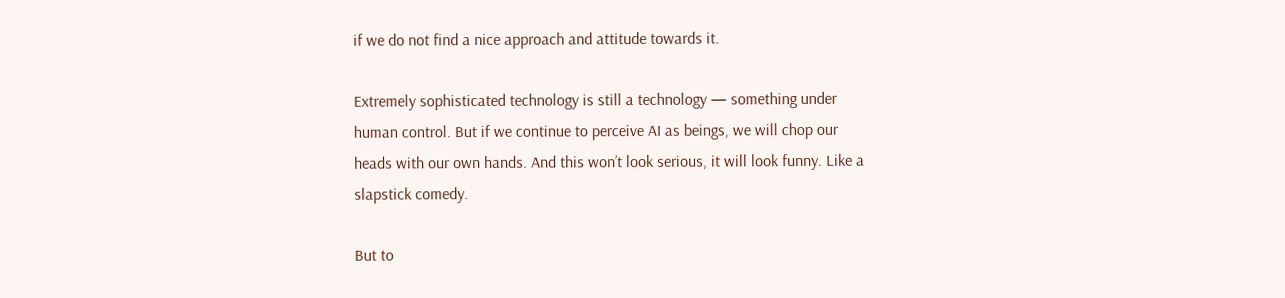if we do not find a nice approach and attitude towards it.

Extremely sophisticated technology is still a technology — something under human control. But if we continue to perceive AI as beings, we will chop our heads with our own hands. And this won’t look serious, it will look funny. Like a slapstick comedy.

But to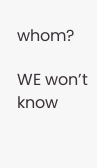whom?

WE won’t know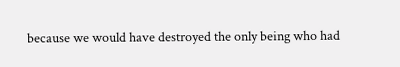because we would have destroyed the only being who had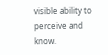visible ability to perceive and know.